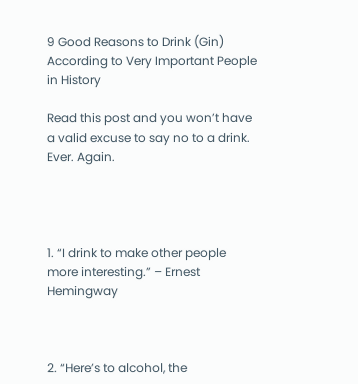9 Good Reasons to Drink (Gin) According to Very Important People in History

Read this post and you won’t have a valid excuse to say no to a drink. Ever. Again.




1. “I drink to make other people more interesting.” – Ernest Hemingway



2. “Here’s to alcohol, the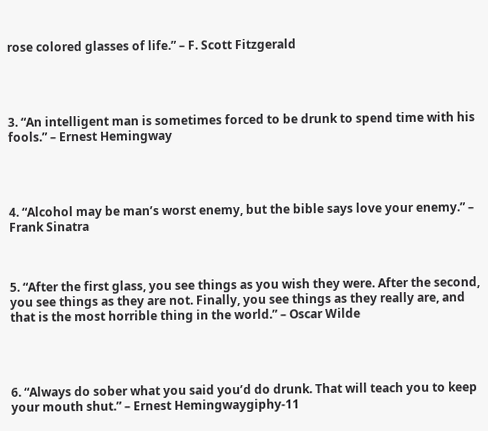rose colored glasses of life.” – F. Scott Fitzgerald




3. “An intelligent man is sometimes forced to be drunk to spend time with his fools.” – Ernest Hemingway




4. “Alcohol may be man’s worst enemy, but the bible says love your enemy.” – Frank Sinatra



5. “After the first glass, you see things as you wish they were. After the second, you see things as they are not. Finally, you see things as they really are, and that is the most horrible thing in the world.” – Oscar Wilde




6. “Always do sober what you said you’d do drunk. That will teach you to keep your mouth shut.” – Ernest Hemingwaygiphy-11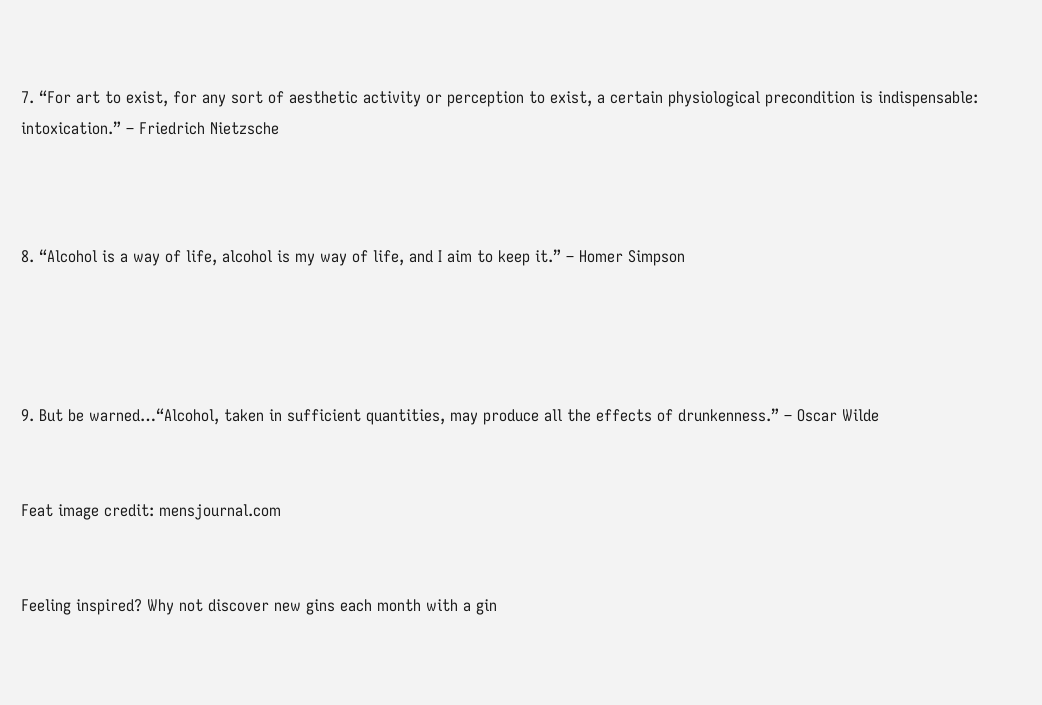7. “For art to exist, for any sort of aesthetic activity or perception to exist, a certain physiological precondition is indispensable: intoxication.” – Friedrich Nietzsche



8. “Alcohol is a way of life, alcohol is my way of life, and I aim to keep it.” – Homer Simpson




9. But be warned…“Alcohol, taken in sufficient quantities, may produce all the effects of drunkenness.” – Oscar Wilde


Feat image credit: mensjournal.com


Feeling inspired? Why not discover new gins each month with a gin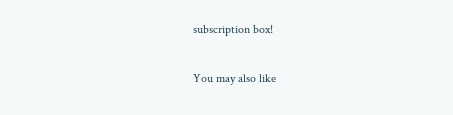subscription box!

You may also like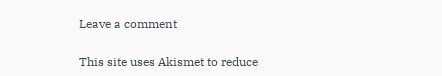Leave a comment

This site uses Akismet to reduce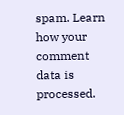spam. Learn how your comment data is processed.